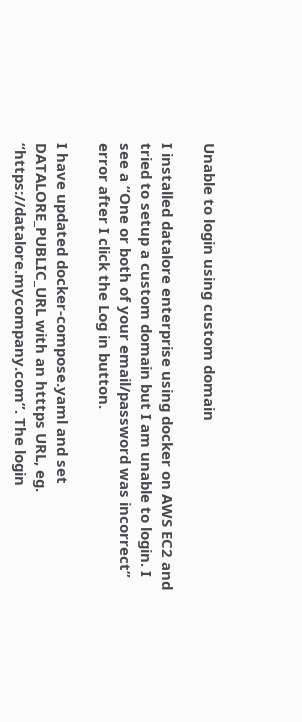Unable to login using custom domain

I installed datalore enterprise using docker on AWS EC2 and tried to setup a custom domain but I am unable to login. I see a “One or both of your email/password was incorrect” error after I click the Log in button.

I have updated docker-compose.yaml and set DATALORE_PUBLIC_URL with an htttps URL, eg. “https://datalore.mycompany.com”. The login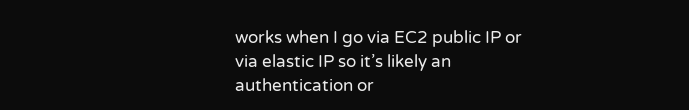works when I go via EC2 public IP or via elastic IP so it’s likely an authentication or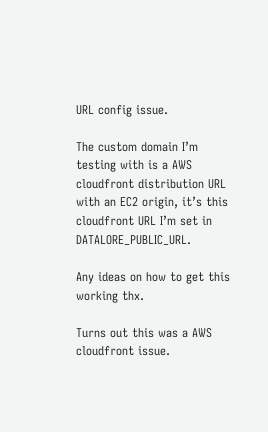URL config issue.

The custom domain I’m testing with is a AWS cloudfront distribution URL with an EC2 origin, it’s this cloudfront URL I’m set in DATALORE_PUBLIC_URL.

Any ideas on how to get this working thx.

Turns out this was a AWS cloudfront issue.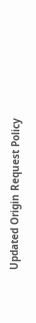Updated Origin Request Policy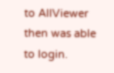to AllViewer then was able to login.